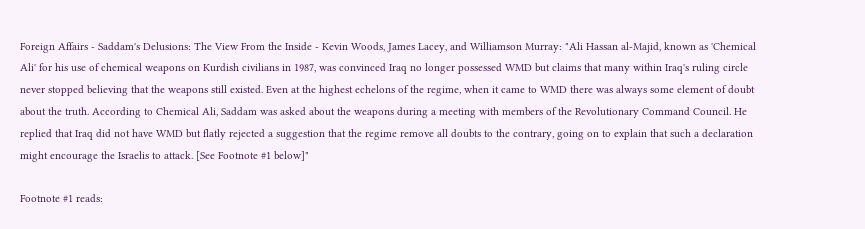Foreign Affairs - Saddam's Delusions: The View From the Inside - Kevin Woods, James Lacey, and Williamson Murray: "Ali Hassan al-Majid, known as 'Chemical Ali' for his use of chemical weapons on Kurdish civilians in 1987, was convinced Iraq no longer possessed WMD but claims that many within Iraq's ruling circle never stopped believing that the weapons still existed. Even at the highest echelons of the regime, when it came to WMD there was always some element of doubt about the truth. According to Chemical Ali, Saddam was asked about the weapons during a meeting with members of the Revolutionary Command Council. He replied that Iraq did not have WMD but flatly rejected a suggestion that the regime remove all doubts to the contrary, going on to explain that such a declaration might encourage the Israelis to attack. [See Footnote #1 below]"

Footnote #1 reads: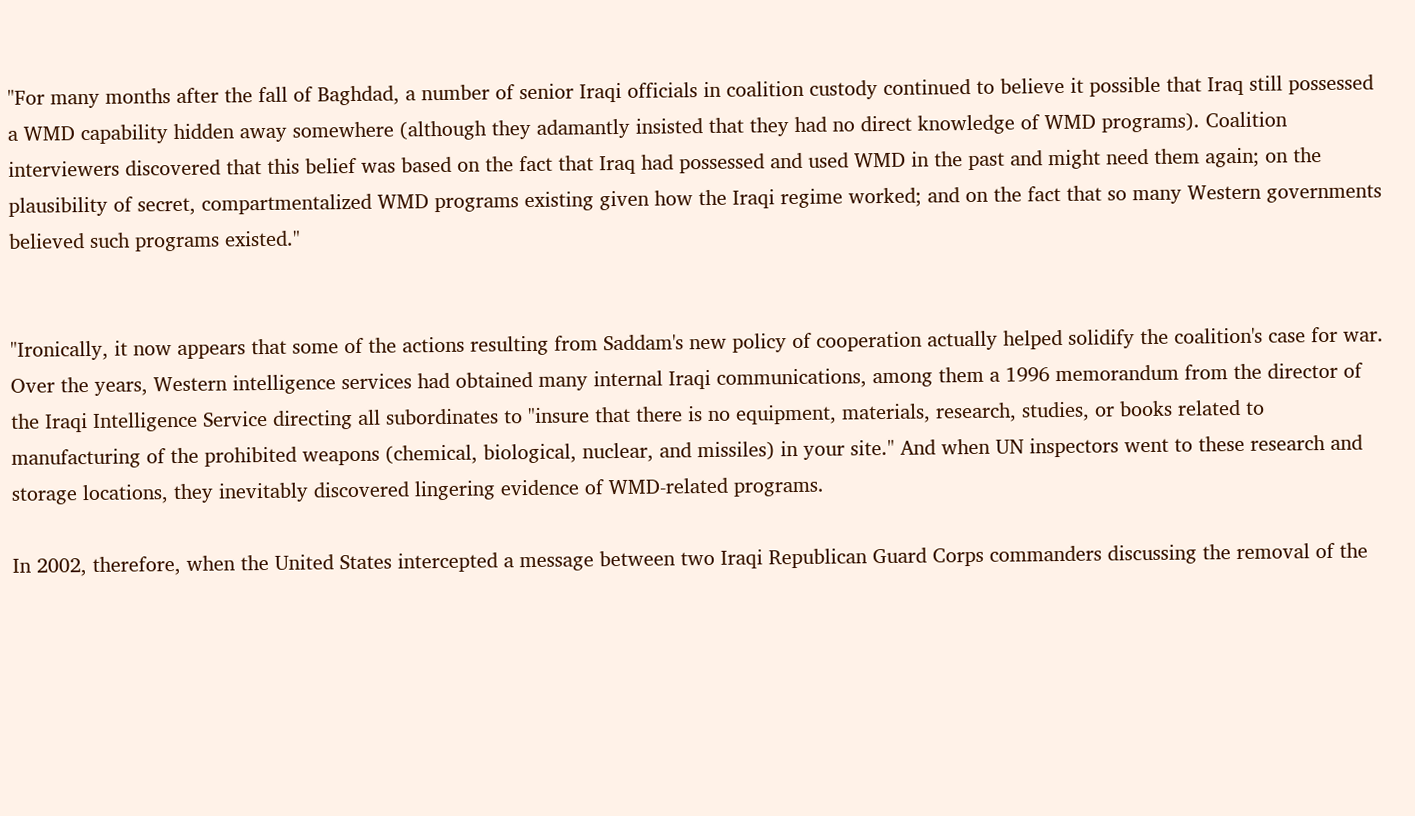"For many months after the fall of Baghdad, a number of senior Iraqi officials in coalition custody continued to believe it possible that Iraq still possessed a WMD capability hidden away somewhere (although they adamantly insisted that they had no direct knowledge of WMD programs). Coalition interviewers discovered that this belief was based on the fact that Iraq had possessed and used WMD in the past and might need them again; on the plausibility of secret, compartmentalized WMD programs existing given how the Iraqi regime worked; and on the fact that so many Western governments believed such programs existed."


"Ironically, it now appears that some of the actions resulting from Saddam's new policy of cooperation actually helped solidify the coalition's case for war. Over the years, Western intelligence services had obtained many internal Iraqi communications, among them a 1996 memorandum from the director of the Iraqi Intelligence Service directing all subordinates to "insure that there is no equipment, materials, research, studies, or books related to manufacturing of the prohibited weapons (chemical, biological, nuclear, and missiles) in your site." And when UN inspectors went to these research and storage locations, they inevitably discovered lingering evidence of WMD-related programs.

In 2002, therefore, when the United States intercepted a message between two Iraqi Republican Guard Corps commanders discussing the removal of the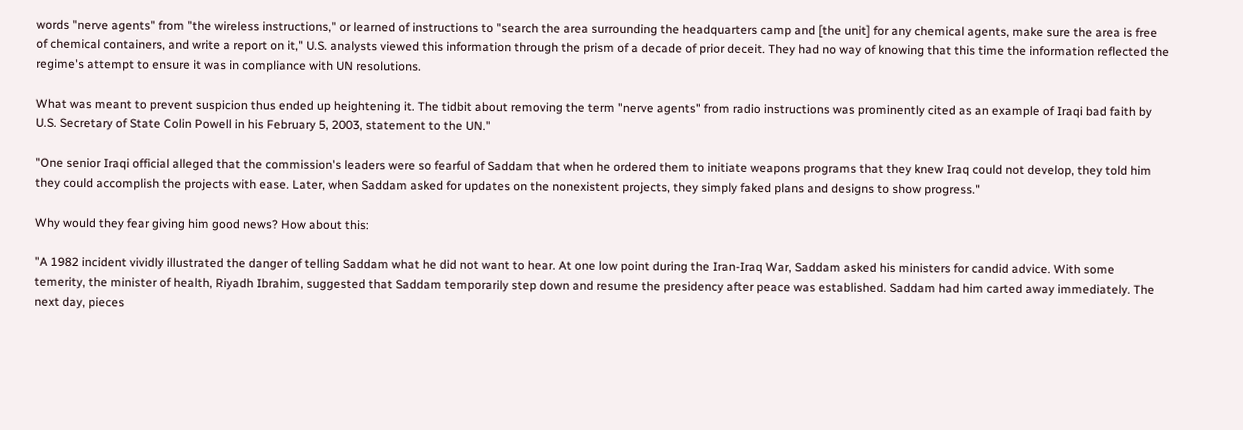words "nerve agents" from "the wireless instructions," or learned of instructions to "search the area surrounding the headquarters camp and [the unit] for any chemical agents, make sure the area is free of chemical containers, and write a report on it," U.S. analysts viewed this information through the prism of a decade of prior deceit. They had no way of knowing that this time the information reflected the regime's attempt to ensure it was in compliance with UN resolutions.

What was meant to prevent suspicion thus ended up heightening it. The tidbit about removing the term "nerve agents" from radio instructions was prominently cited as an example of Iraqi bad faith by U.S. Secretary of State Colin Powell in his February 5, 2003, statement to the UN."

"One senior Iraqi official alleged that the commission's leaders were so fearful of Saddam that when he ordered them to initiate weapons programs that they knew Iraq could not develop, they told him they could accomplish the projects with ease. Later, when Saddam asked for updates on the nonexistent projects, they simply faked plans and designs to show progress."

Why would they fear giving him good news? How about this:

"A 1982 incident vividly illustrated the danger of telling Saddam what he did not want to hear. At one low point during the Iran-Iraq War, Saddam asked his ministers for candid advice. With some temerity, the minister of health, Riyadh Ibrahim, suggested that Saddam temporarily step down and resume the presidency after peace was established. Saddam had him carted away immediately. The next day, pieces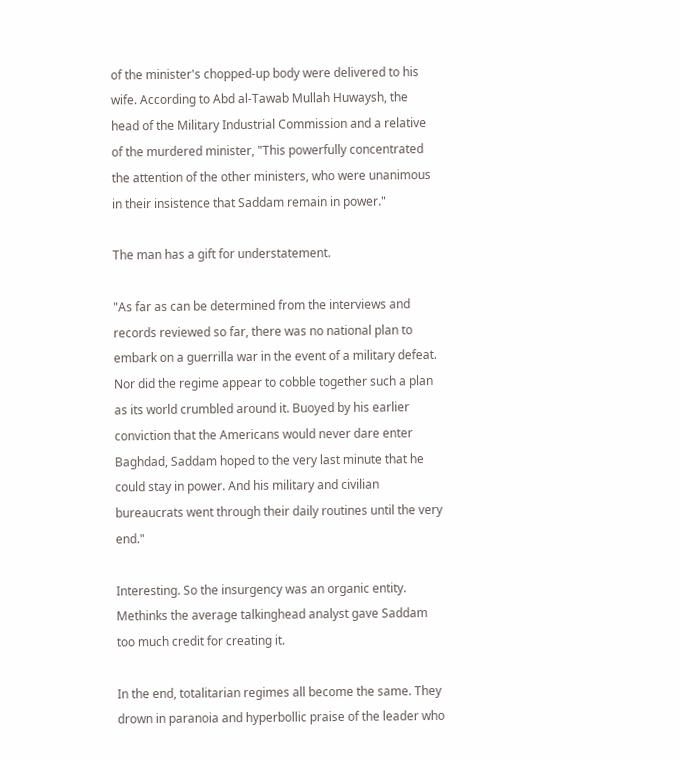of the minister's chopped-up body were delivered to his wife. According to Abd al-Tawab Mullah Huwaysh, the head of the Military Industrial Commission and a relative of the murdered minister, "This powerfully concentrated the attention of the other ministers, who were unanimous in their insistence that Saddam remain in power."

The man has a gift for understatement.

"As far as can be determined from the interviews and records reviewed so far, there was no national plan to embark on a guerrilla war in the event of a military defeat. Nor did the regime appear to cobble together such a plan as its world crumbled around it. Buoyed by his earlier conviction that the Americans would never dare enter Baghdad, Saddam hoped to the very last minute that he could stay in power. And his military and civilian bureaucrats went through their daily routines until the very end."

Interesting. So the insurgency was an organic entity. Methinks the average talkinghead analyst gave Saddam too much credit for creating it.

In the end, totalitarian regimes all become the same. They drown in paranoia and hyperbollic praise of the leader who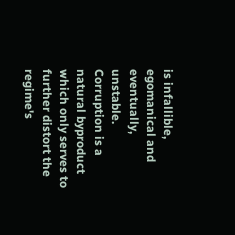is infallible, egomanical and eventually, unstable. Corruption is a natural byproduct which only serves to further distort the regime's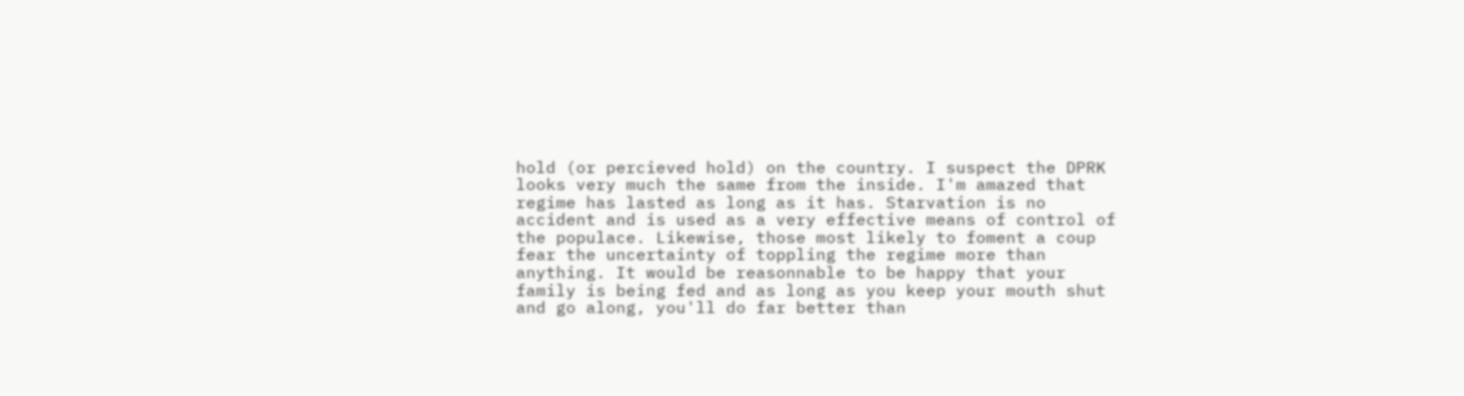hold (or percieved hold) on the country. I suspect the DPRK looks very much the same from the inside. I'm amazed that regime has lasted as long as it has. Starvation is no accident and is used as a very effective means of control of the populace. Likewise, those most likely to foment a coup fear the uncertainty of toppling the regime more than anything. It would be reasonnable to be happy that your family is being fed and as long as you keep your mouth shut and go along, you'll do far better than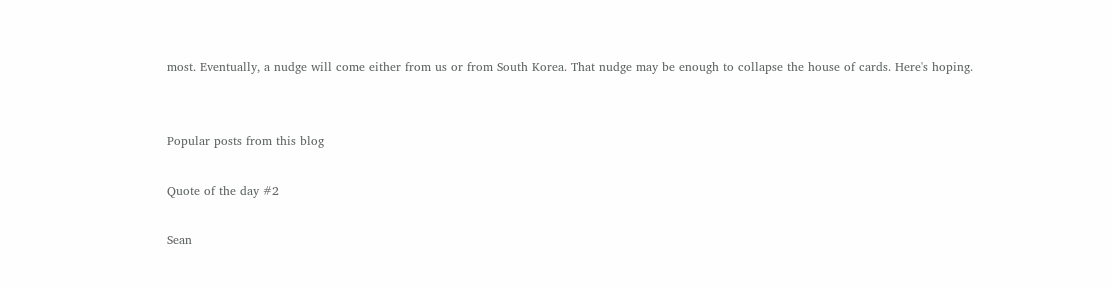most. Eventually, a nudge will come either from us or from South Korea. That nudge may be enough to collapse the house of cards. Here's hoping.


Popular posts from this blog

Quote of the day #2

Sean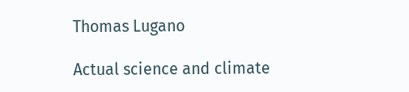Thomas Lugano

Actual science and climate